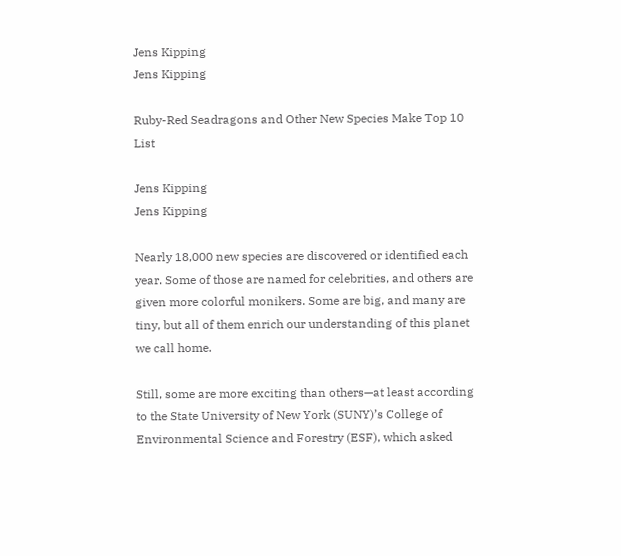Jens Kipping
Jens Kipping

Ruby-Red Seadragons and Other New Species Make Top 10 List

Jens Kipping
Jens Kipping

Nearly 18,000 new species are discovered or identified each year. Some of those are named for celebrities, and others are given more colorful monikers. Some are big, and many are tiny, but all of them enrich our understanding of this planet we call home.

Still, some are more exciting than others—at least according to the State University of New York (SUNY)’s College of Environmental Science and Forestry (ESF), which asked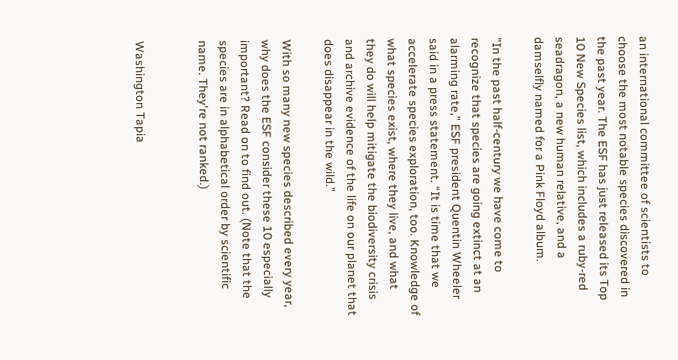an international committee of scientists to choose the most notable species discovered in the past year. The ESF has just released its Top 10 New Species list, which includes a ruby-red seadragon, a new human relative, and a damselfly named for a Pink Floyd album.

"In the past half-century we have come to recognize that species are going extinct at an alarming rate,” ESF president Quentin Wheeler said in a press statement. “It is time that we accelerate species exploration, too. Knowledge of what species exist, where they live, and what they do will help mitigate the biodiversity crisis and archive evidence of the life on our planet that does disappear in the wild.”

With so many new species described every year, why does the ESF consider these 10 especially important? Read on to find out. (Note that the species are in alphabetical order by scientific name. They're not ranked.)


Washington Tapia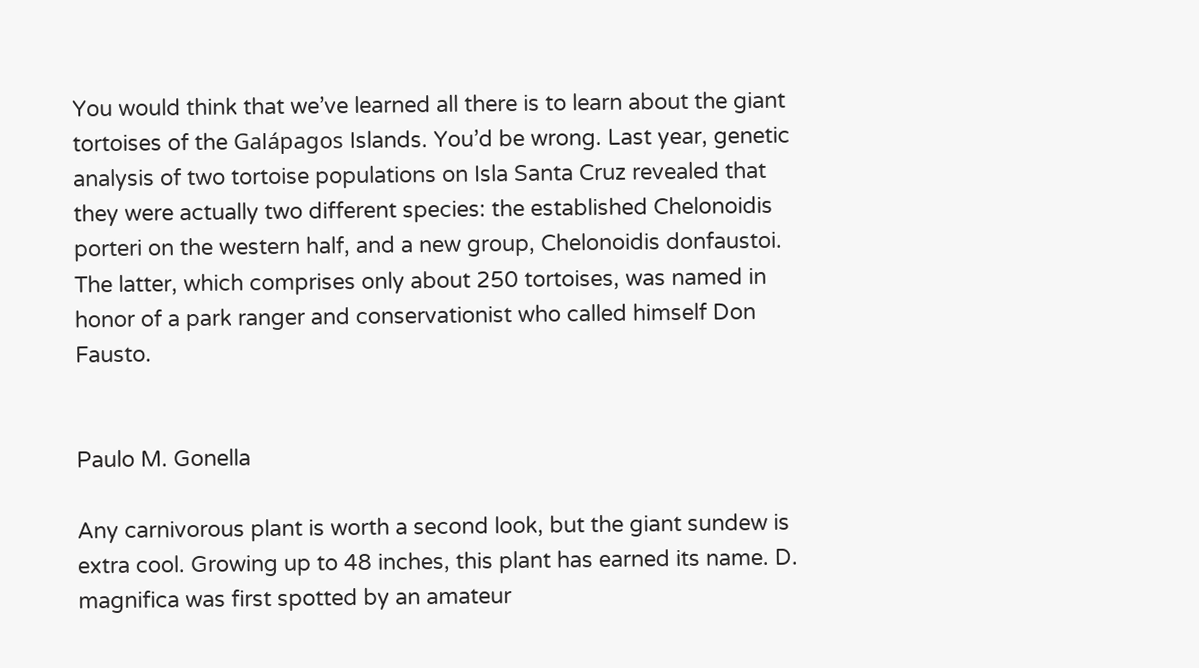You would think that we’ve learned all there is to learn about the giant tortoises of the Galápagos Islands. You’d be wrong. Last year, genetic analysis of two tortoise populations on Isla Santa Cruz revealed that they were actually two different species: the established Chelonoidis porteri on the western half, and a new group, Chelonoidis donfaustoi. The latter, which comprises only about 250 tortoises, was named in honor of a park ranger and conservationist who called himself Don Fausto.


Paulo M. Gonella

Any carnivorous plant is worth a second look, but the giant sundew is extra cool. Growing up to 48 inches, this plant has earned its name. D. magnifica was first spotted by an amateur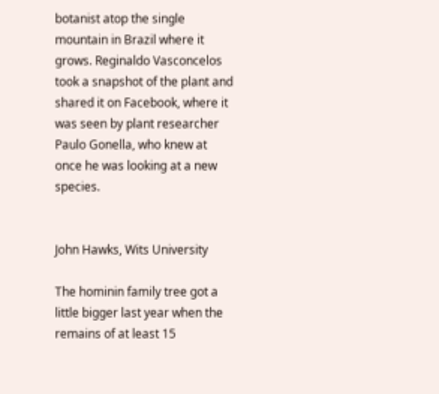botanist atop the single mountain in Brazil where it grows. Reginaldo Vasconcelos took a snapshot of the plant and shared it on Facebook, where it was seen by plant researcher Paulo Gonella, who knew at once he was looking at a new species.


John Hawks, Wits University

The hominin family tree got a little bigger last year when the remains of at least 15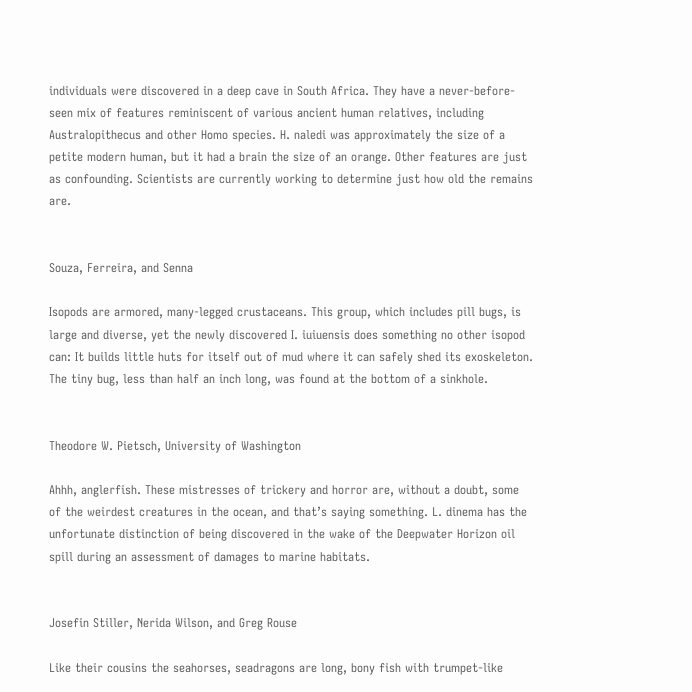individuals were discovered in a deep cave in South Africa. They have a never-before-seen mix of features reminiscent of various ancient human relatives, including Australopithecus and other Homo species. H. naledi was approximately the size of a petite modern human, but it had a brain the size of an orange. Other features are just as confounding. Scientists are currently working to determine just how old the remains are.


Souza, Ferreira, and Senna

Isopods are armored, many-legged crustaceans. This group, which includes pill bugs, is large and diverse, yet the newly discovered I. iuiuensis does something no other isopod can: It builds little huts for itself out of mud where it can safely shed its exoskeleton. The tiny bug, less than half an inch long, was found at the bottom of a sinkhole.


Theodore W. Pietsch, University of Washington

Ahhh, anglerfish. These mistresses of trickery and horror are, without a doubt, some of the weirdest creatures in the ocean, and that’s saying something. L. dinema has the unfortunate distinction of being discovered in the wake of the Deepwater Horizon oil spill during an assessment of damages to marine habitats.


Josefin Stiller, Nerida Wilson, and Greg Rouse

Like their cousins the seahorses, seadragons are long, bony fish with trumpet-like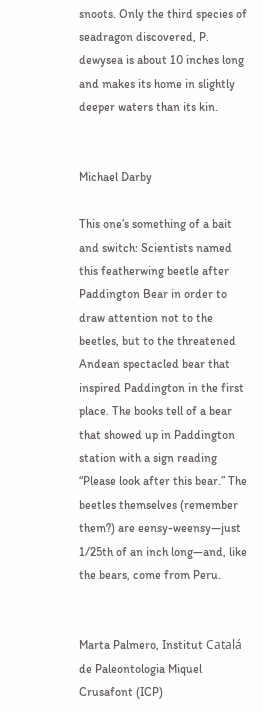snoots. Only the third species of seadragon discovered, P. dewysea is about 10 inches long and makes its home in slightly deeper waters than its kin.


Michael Darby

This one’s something of a bait and switch: Scientists named this featherwing beetle after Paddington Bear in order to draw attention not to the beetles, but to the threatened Andean spectacled bear that inspired Paddington in the first place. The books tell of a bear that showed up in Paddington station with a sign reading “Please look after this bear.” The beetles themselves (remember them?) are eensy-weensy—just 1/25th of an inch long—and, like the bears, come from Peru.


Marta Palmero, Institut Catalá de Paleontologia Miquel Crusafont (ICP)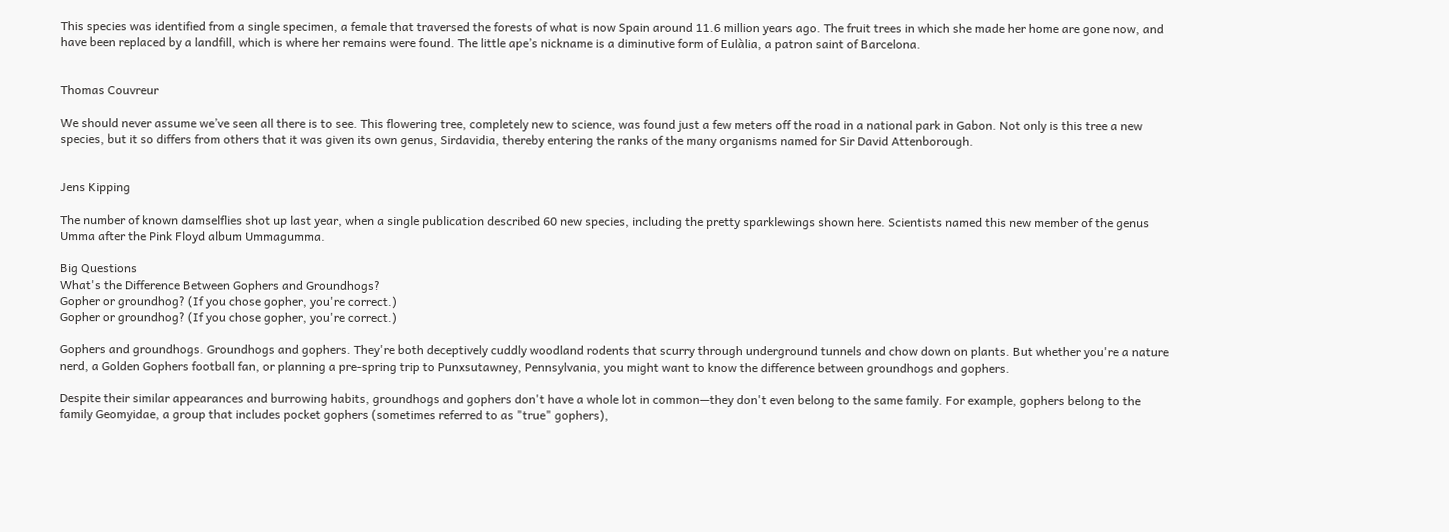This species was identified from a single specimen, a female that traversed the forests of what is now Spain around 11.6 million years ago. The fruit trees in which she made her home are gone now, and have been replaced by a landfill, which is where her remains were found. The little ape’s nickname is a diminutive form of Eulàlia, a patron saint of Barcelona.


Thomas Couvreur

We should never assume we’ve seen all there is to see. This flowering tree, completely new to science, was found just a few meters off the road in a national park in Gabon. Not only is this tree a new species, but it so differs from others that it was given its own genus, Sirdavidia, thereby entering the ranks of the many organisms named for Sir David Attenborough.


Jens Kipping

The number of known damselflies shot up last year, when a single publication described 60 new species, including the pretty sparklewings shown here. Scientists named this new member of the genus Umma after the Pink Floyd album Ummagumma.

Big Questions
What's the Difference Between Gophers and Groundhogs?
Gopher or groundhog? (If you chose gopher, you're correct.)
Gopher or groundhog? (If you chose gopher, you're correct.)

Gophers and groundhogs. Groundhogs and gophers. They're both deceptively cuddly woodland rodents that scurry through underground tunnels and chow down on plants. But whether you're a nature nerd, a Golden Gophers football fan, or planning a pre-spring trip to Punxsutawney, Pennsylvania, you might want to know the difference between groundhogs and gophers.

Despite their similar appearances and burrowing habits, groundhogs and gophers don't have a whole lot in common—they don't even belong to the same family. For example, gophers belong to the family Geomyidae, a group that includes pocket gophers (sometimes referred to as "true" gophers),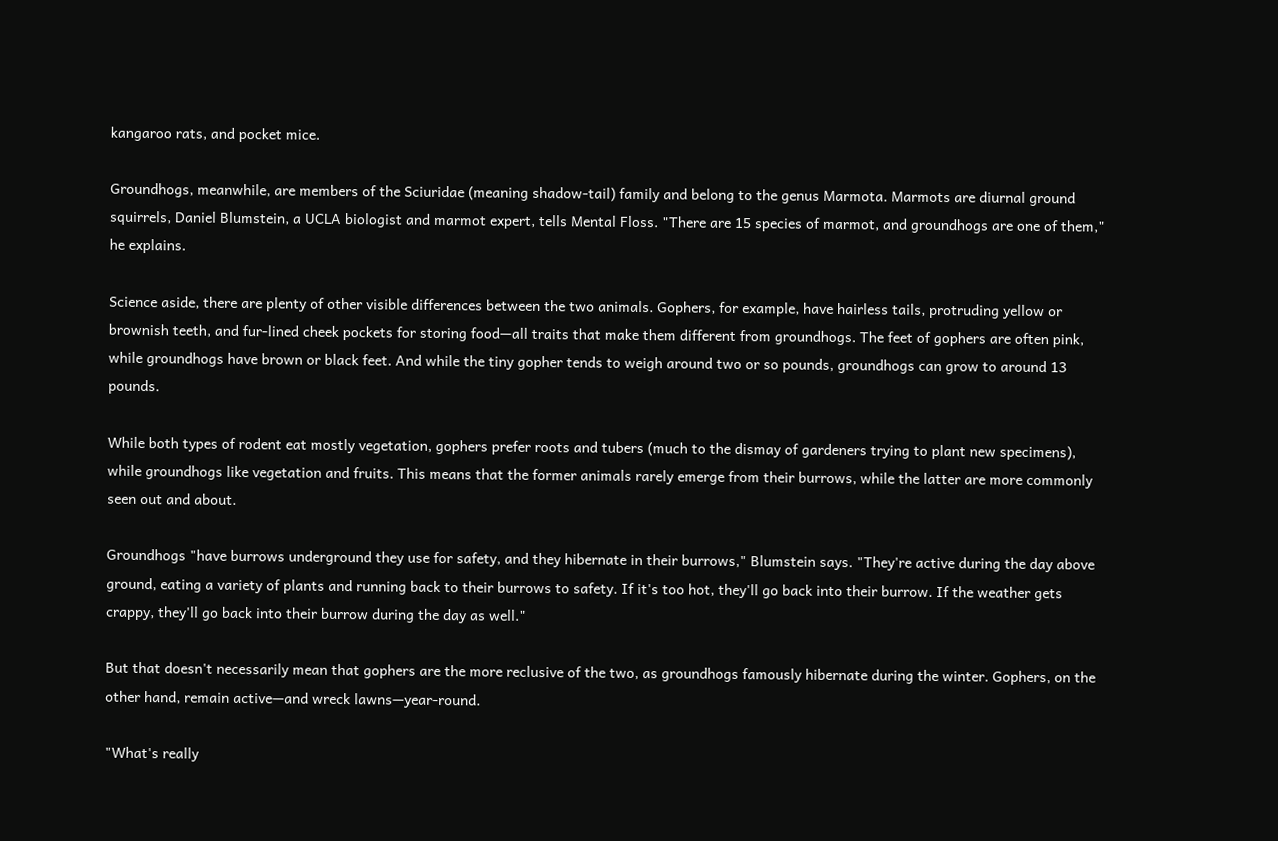kangaroo rats, and pocket mice.

Groundhogs, meanwhile, are members of the Sciuridae (meaning shadow-tail) family and belong to the genus Marmota. Marmots are diurnal ground squirrels, Daniel Blumstein, a UCLA biologist and marmot expert, tells Mental Floss. "There are 15 species of marmot, and groundhogs are one of them," he explains.

Science aside, there are plenty of other visible differences between the two animals. Gophers, for example, have hairless tails, protruding yellow or brownish teeth, and fur-lined cheek pockets for storing food—all traits that make them different from groundhogs. The feet of gophers are often pink, while groundhogs have brown or black feet. And while the tiny gopher tends to weigh around two or so pounds, groundhogs can grow to around 13 pounds.

While both types of rodent eat mostly vegetation, gophers prefer roots and tubers (much to the dismay of gardeners trying to plant new specimens), while groundhogs like vegetation and fruits. This means that the former animals rarely emerge from their burrows, while the latter are more commonly seen out and about.

Groundhogs "have burrows underground they use for safety, and they hibernate in their burrows," Blumstein says. "They're active during the day above ground, eating a variety of plants and running back to their burrows to safety. If it's too hot, they'll go back into their burrow. If the weather gets crappy, they'll go back into their burrow during the day as well."

But that doesn't necessarily mean that gophers are the more reclusive of the two, as groundhogs famously hibernate during the winter. Gophers, on the other hand, remain active—and wreck lawns—year-round.

"What's really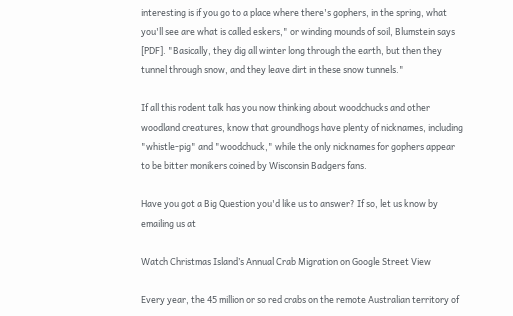interesting is if you go to a place where there's gophers, in the spring, what you'll see are what is called eskers," or winding mounds of soil, Blumstein says [PDF]. "Basically, they dig all winter long through the earth, but then they tunnel through snow, and they leave dirt in these snow tunnels."

If all this rodent talk has you now thinking about woodchucks and other woodland creatures, know that groundhogs have plenty of nicknames, including "whistle-pig" and "woodchuck," while the only nicknames for gophers appear to be bitter monikers coined by Wisconsin Badgers fans.

Have you got a Big Question you'd like us to answer? If so, let us know by emailing us at

Watch Christmas Island’s Annual Crab Migration on Google Street View

Every year, the 45 million or so red crabs on the remote Australian territory of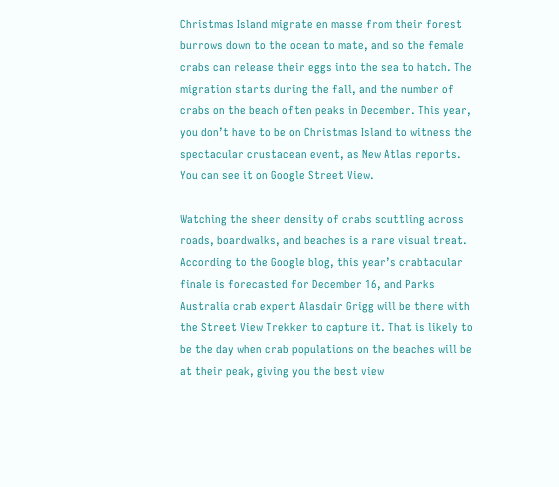Christmas Island migrate en masse from their forest burrows down to the ocean to mate, and so the female crabs can release their eggs into the sea to hatch. The migration starts during the fall, and the number of crabs on the beach often peaks in December. This year, you don’t have to be on Christmas Island to witness the spectacular crustacean event, as New Atlas reports. You can see it on Google Street View.

Watching the sheer density of crabs scuttling across roads, boardwalks, and beaches is a rare visual treat. According to the Google blog, this year’s crabtacular finale is forecasted for December 16, and Parks Australia crab expert Alasdair Grigg will be there with the Street View Trekker to capture it. That is likely to be the day when crab populations on the beaches will be at their peak, giving you the best view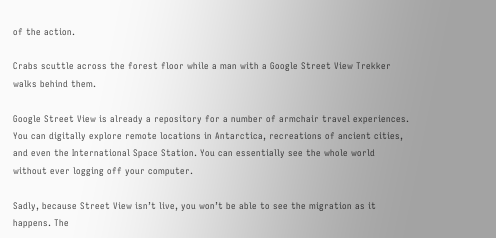of the action.

Crabs scuttle across the forest floor while a man with a Google Street View Trekker walks behind them.

Google Street View is already a repository for a number of armchair travel experiences. You can digitally explore remote locations in Antarctica, recreations of ancient cities, and even the International Space Station. You can essentially see the whole world without ever logging off your computer.

Sadly, because Street View isn’t live, you won’t be able to see the migration as it happens. The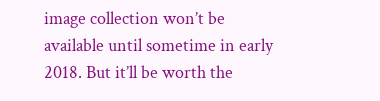image collection won’t be available until sometime in early 2018. But it’ll be worth the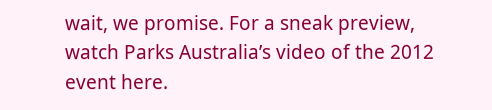wait, we promise. For a sneak preview, watch Parks Australia’s video of the 2012 event here.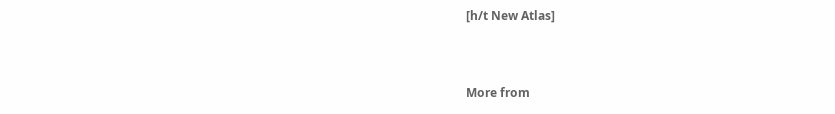[h/t New Atlas]


More from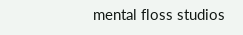mental floss studios